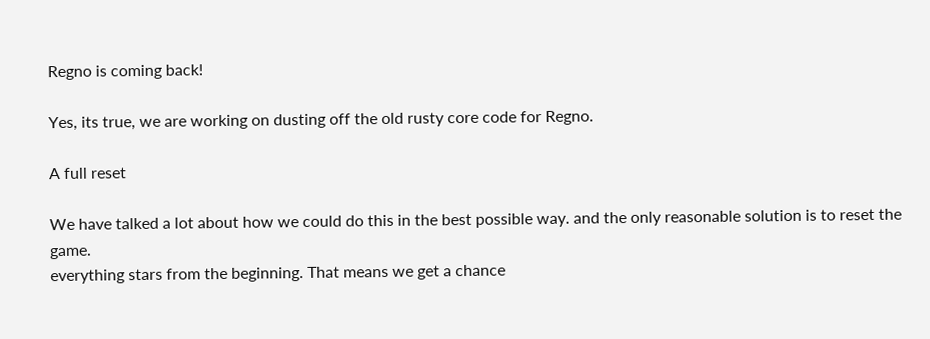Regno is coming back!

Yes, its true, we are working on dusting off the old rusty core code for Regno.

A full reset

We have talked a lot about how we could do this in the best possible way. and the only reasonable solution is to reset the game.
everything stars from the beginning. That means we get a chance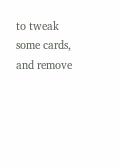to tweak some cards, and remove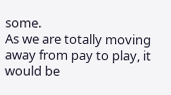some.
As we are totally moving away from pay to play, it would be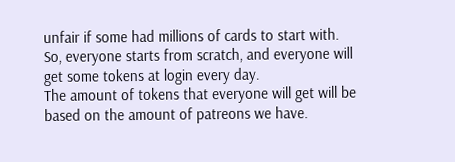unfair if some had millions of cards to start with.
So, everyone starts from scratch, and everyone will get some tokens at login every day.
The amount of tokens that everyone will get will be based on the amount of patreons we have.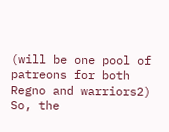(will be one pool of patreons for both Regno and warriors2) So, the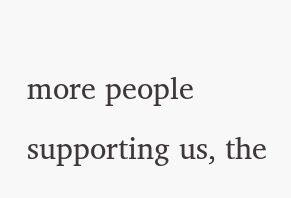more people supporting us, the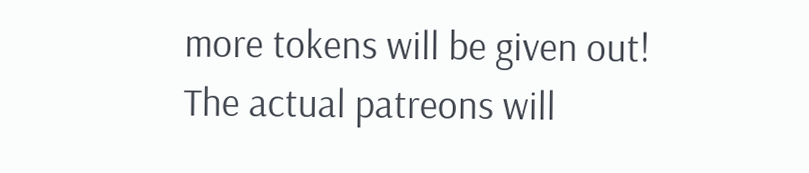more tokens will be given out!
The actual patreons will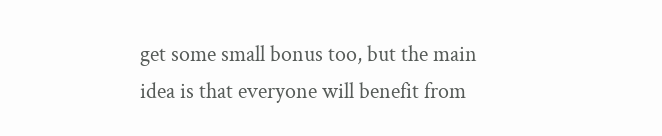get some small bonus too, but the main idea is that everyone will benefit from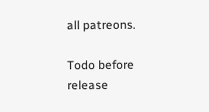all patreons.

Todo before release